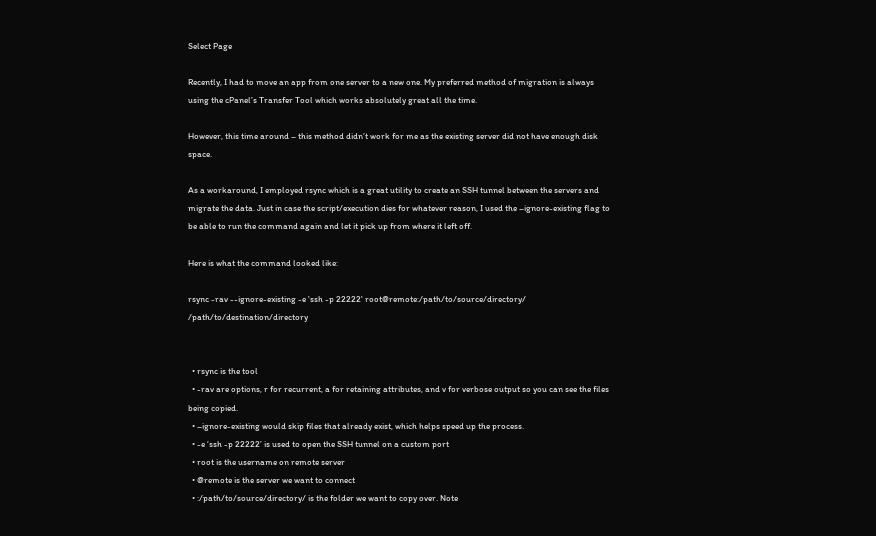Select Page

Recently, I had to move an app from one server to a new one. My preferred method of migration is always using the cPanel’s Transfer Tool which works absolutely great all the time.

However, this time around – this method didn’t work for me as the existing server did not have enough disk space.

As a workaround, I employed rsync which is a great utility to create an SSH tunnel between the servers and migrate the data. Just in case the script/execution dies for whatever reason, I used the –ignore-existing flag to be able to run the command again and let it pick up from where it left off.

Here is what the command looked like:

rsync -rav --ignore-existing -e 'ssh -p 22222' root@remote:/path/to/source/directory/ /path/to/destination/directory


  • rsync is the tool
  • -rav are options, r for recurrent, a for retaining attributes, and v for verbose output so you can see the files being copied.
  • –ignore-existing would skip files that already exist, which helps speed up the process.
  • -e ‘ssh -p 22222’ is used to open the SSH tunnel on a custom port
  • root is the username on remote server
  • @remote is the server we want to connect
  • :/path/to/source/directory/ is the folder we want to copy over. Note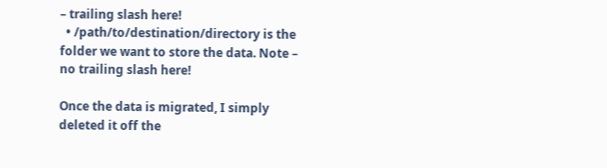– trailing slash here!
  • /path/to/destination/directory is the folder we want to store the data. Note – no trailing slash here!

Once the data is migrated, I simply deleted it off the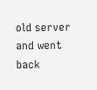old server and went back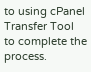to using cPanel Transfer Tool to complete the process.